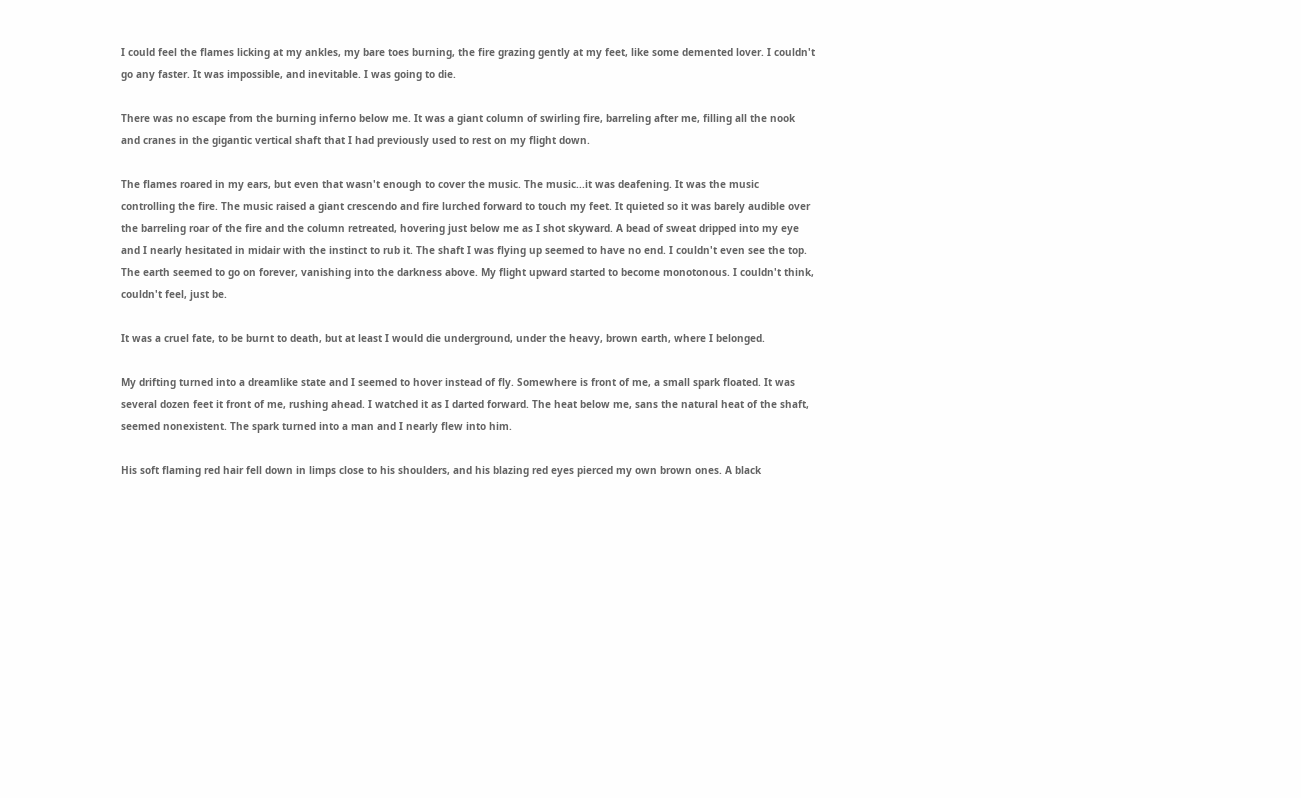I could feel the flames licking at my ankles, my bare toes burning, the fire grazing gently at my feet, like some demented lover. I couldn't go any faster. It was impossible, and inevitable. I was going to die.

There was no escape from the burning inferno below me. It was a giant column of swirling fire, barreling after me, filling all the nook and cranes in the gigantic vertical shaft that I had previously used to rest on my flight down.

The flames roared in my ears, but even that wasn't enough to cover the music. The music...it was deafening. It was the music controlling the fire. The music raised a giant crescendo and fire lurched forward to touch my feet. It quieted so it was barely audible over the barreling roar of the fire and the column retreated, hovering just below me as I shot skyward. A bead of sweat dripped into my eye and I nearly hesitated in midair with the instinct to rub it. The shaft I was flying up seemed to have no end. I couldn't even see the top. The earth seemed to go on forever, vanishing into the darkness above. My flight upward started to become monotonous. I couldn't think, couldn't feel, just be.

It was a cruel fate, to be burnt to death, but at least I would die underground, under the heavy, brown earth, where I belonged.

My drifting turned into a dreamlike state and I seemed to hover instead of fly. Somewhere is front of me, a small spark floated. It was several dozen feet it front of me, rushing ahead. I watched it as I darted forward. The heat below me, sans the natural heat of the shaft, seemed nonexistent. The spark turned into a man and I nearly flew into him.

His soft flaming red hair fell down in limps close to his shoulders, and his blazing red eyes pierced my own brown ones. A black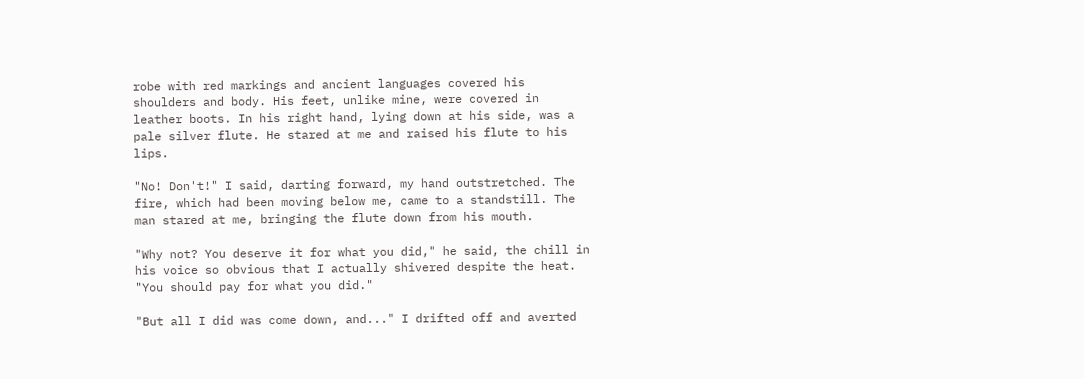robe with red markings and ancient languages covered his shoulders and body. His feet, unlike mine, were covered in leather boots. In his right hand, lying down at his side, was a pale silver flute. He stared at me and raised his flute to his lips.

"No! Don't!" I said, darting forward, my hand outstretched. The fire, which had been moving below me, came to a standstill. The man stared at me, bringing the flute down from his mouth.

"Why not? You deserve it for what you did," he said, the chill in his voice so obvious that I actually shivered despite the heat. "You should pay for what you did."

"But all I did was come down, and..." I drifted off and averted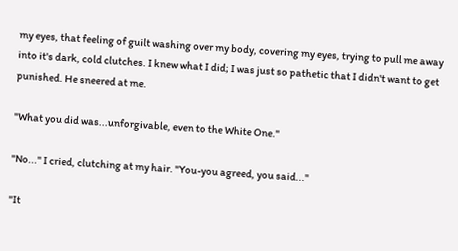my eyes, that feeling of guilt washing over my body, covering my eyes, trying to pull me away into it's dark, cold clutches. I knew what I did; I was just so pathetic that I didn't want to get punished. He sneered at me.

"What you did was...unforgivable, even to the White One."

"No..." I cried, clutching at my hair. "You-you agreed, you said..."

"It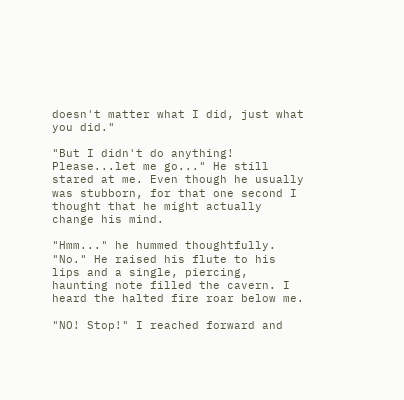doesn't matter what I did, just what you did."

"But I didn't do anything! Please...let me go..." He still stared at me. Even though he usually was stubborn, for that one second I thought that he might actually change his mind.

"Hmm..." he hummed thoughtfully. "No." He raised his flute to his lips and a single, piercing, haunting note filled the cavern. I heard the halted fire roar below me.

"NO! Stop!" I reached forward and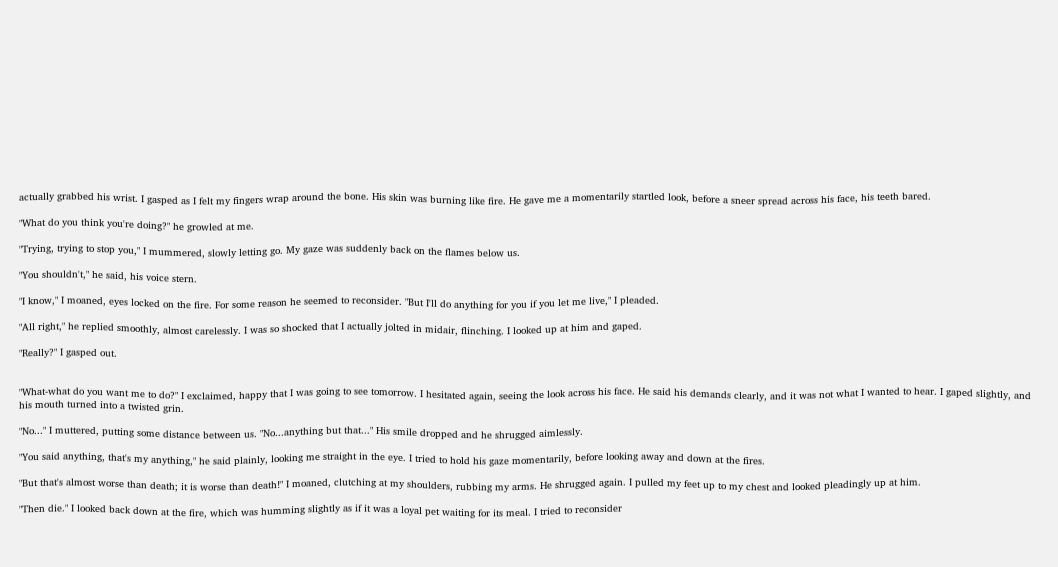actually grabbed his wrist. I gasped as I felt my fingers wrap around the bone. His skin was burning like fire. He gave me a momentarily startled look, before a sneer spread across his face, his teeth bared.

"What do you think you're doing?" he growled at me.

"Trying, trying to stop you," I mummered, slowly letting go. My gaze was suddenly back on the flames below us.

"You shouldn't," he said, his voice stern.

"I know," I moaned, eyes locked on the fire. For some reason he seemed to reconsider. "But I'll do anything for you if you let me live," I pleaded.

"All right," he replied smoothly, almost carelessly. I was so shocked that I actually jolted in midair, flinching. I looked up at him and gaped.

"Really?" I gasped out.


"What-what do you want me to do?" I exclaimed, happy that I was going to see tomorrow. I hesitated again, seeing the look across his face. He said his demands clearly, and it was not what I wanted to hear. I gaped slightly, and his mouth turned into a twisted grin.

"No..." I muttered, putting some distance between us. "No...anything but that..." His smile dropped and he shrugged aimlessly.

"You said anything, that's my anything," he said plainly, looking me straight in the eye. I tried to hold his gaze momentarily, before looking away and down at the fires.

"But that's almost worse than death; it is worse than death!" I moaned, clutching at my shoulders, rubbing my arms. He shrugged again. I pulled my feet up to my chest and looked pleadingly up at him.

"Then die." I looked back down at the fire, which was humming slightly as if it was a loyal pet waiting for its meal. I tried to reconsider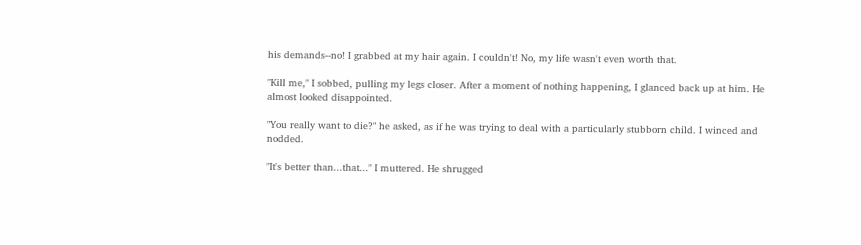his demands--no! I grabbed at my hair again. I couldn't! No, my life wasn't even worth that.

"Kill me," I sobbed, pulling my legs closer. After a moment of nothing happening, I glanced back up at him. He almost looked disappointed.

"You really want to die?" he asked, as if he was trying to deal with a particularly stubborn child. I winced and nodded.

"It's better than...that..." I muttered. He shrugged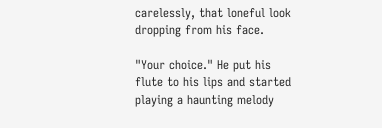carelessly, that loneful look dropping from his face.

"Your choice." He put his flute to his lips and started playing a haunting melody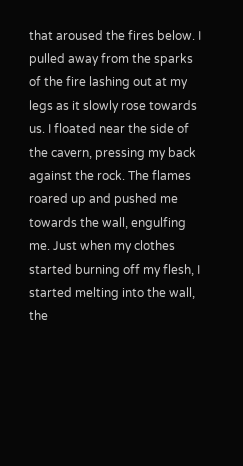that aroused the fires below. I pulled away from the sparks of the fire lashing out at my legs as it slowly rose towards us. I floated near the side of the cavern, pressing my back against the rock. The flames roared up and pushed me towards the wall, engulfing me. Just when my clothes started burning off my flesh, I started melting into the wall, the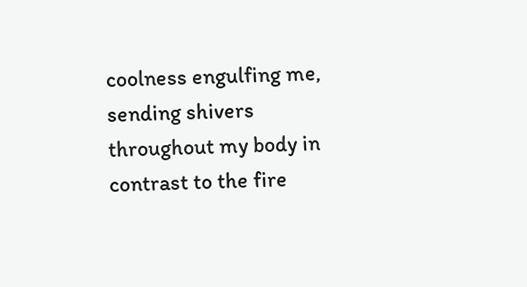coolness engulfing me, sending shivers throughout my body in contrast to the fire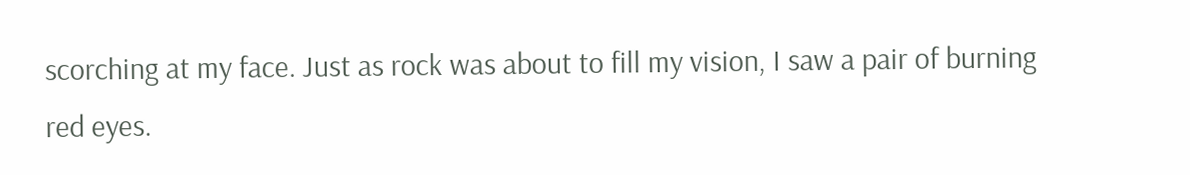scorching at my face. Just as rock was about to fill my vision, I saw a pair of burning red eyes.